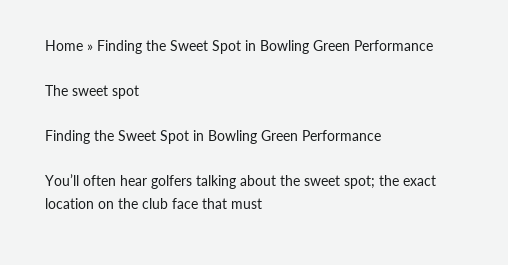Home » Finding the Sweet Spot in Bowling Green Performance

The sweet spot

Finding the Sweet Spot in Bowling Green Performance

You’ll often hear golfers talking about the sweet spot; the exact location on the club face that must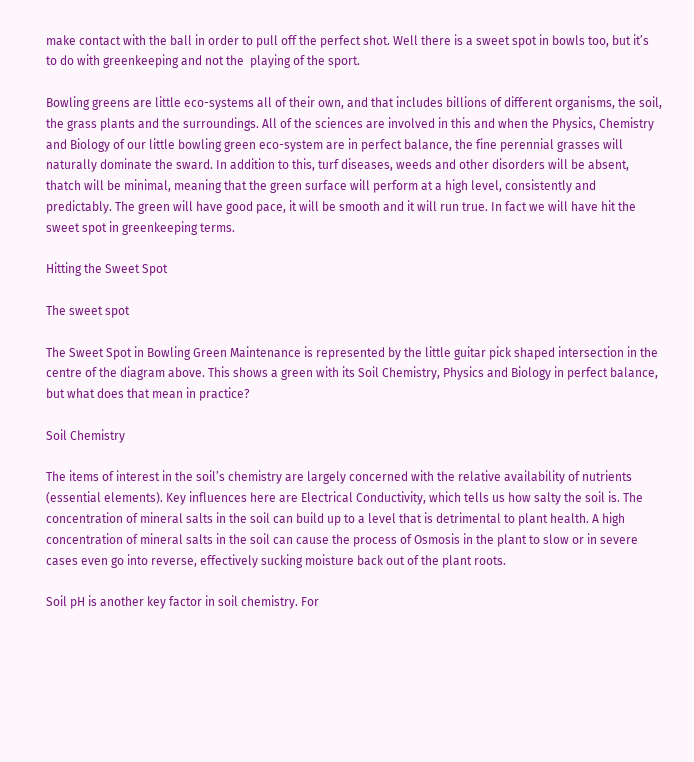make contact with the ball in order to pull off the perfect shot. Well there is a sweet spot in bowls too, but it’s to do with greenkeeping and not the  playing of the sport.

Bowling greens are little eco-systems all of their own, and that includes billions of different organisms, the soil, the grass plants and the surroundings. All of the sciences are involved in this and when the Physics, Chemistry and Biology of our little bowling green eco-system are in perfect balance, the fine perennial grasses will naturally dominate the sward. In addition to this, turf diseases, weeds and other disorders will be absent, thatch will be minimal, meaning that the green surface will perform at a high level, consistently and predictably. The green will have good pace, it will be smooth and it will run true. In fact we will have hit the sweet spot in greenkeeping terms.

Hitting the Sweet Spot

The sweet spot

The Sweet Spot in Bowling Green Maintenance is represented by the little guitar pick shaped intersection in the centre of the diagram above. This shows a green with its Soil Chemistry, Physics and Biology in perfect balance, but what does that mean in practice?

Soil Chemistry

The items of interest in the soil’s chemistry are largely concerned with the relative availability of nutrients (essential elements). Key influences here are Electrical Conductivity, which tells us how salty the soil is. The concentration of mineral salts in the soil can build up to a level that is detrimental to plant health. A high concentration of mineral salts in the soil can cause the process of Osmosis in the plant to slow or in severe cases even go into reverse, effectively sucking moisture back out of the plant roots.

Soil pH is another key factor in soil chemistry. For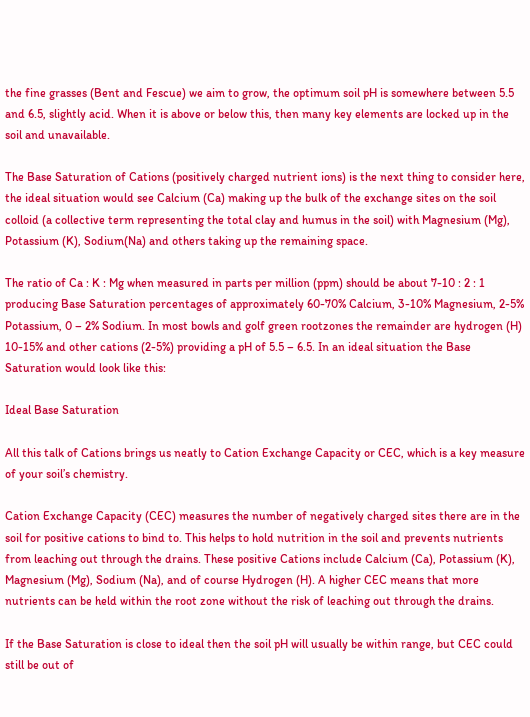the fine grasses (Bent and Fescue) we aim to grow, the optimum soil pH is somewhere between 5.5 and 6.5, slightly acid. When it is above or below this, then many key elements are locked up in the soil and unavailable.

The Base Saturation of Cations (positively charged nutrient ions) is the next thing to consider here, the ideal situation would see Calcium (Ca) making up the bulk of the exchange sites on the soil colloid (a collective term representing the total clay and humus in the soil) with Magnesium (Mg), Potassium (K), Sodium(Na) and others taking up the remaining space.

The ratio of Ca : K : Mg when measured in parts per million (ppm) should be about 7-10 : 2 : 1 producing Base Saturation percentages of approximately 60-70% Calcium, 3-10% Magnesium, 2-5% Potassium, 0 – 2% Sodium. In most bowls and golf green rootzones the remainder are hydrogen (H) 10-15% and other cations (2-5%) providing a pH of 5.5 – 6.5. In an ideal situation the Base Saturation would look like this:

Ideal Base Saturation

All this talk of Cations brings us neatly to Cation Exchange Capacity or CEC, which is a key measure of your soil’s chemistry.

Cation Exchange Capacity (CEC) measures the number of negatively charged sites there are in the soil for positive cations to bind to. This helps to hold nutrition in the soil and prevents nutrients from leaching out through the drains. These positive Cations include Calcium (Ca), Potassium (K), Magnesium (Mg), Sodium (Na), and of course Hydrogen (H). A higher CEC means that more nutrients can be held within the root zone without the risk of leaching out through the drains.

If the Base Saturation is close to ideal then the soil pH will usually be within range, but CEC could still be out of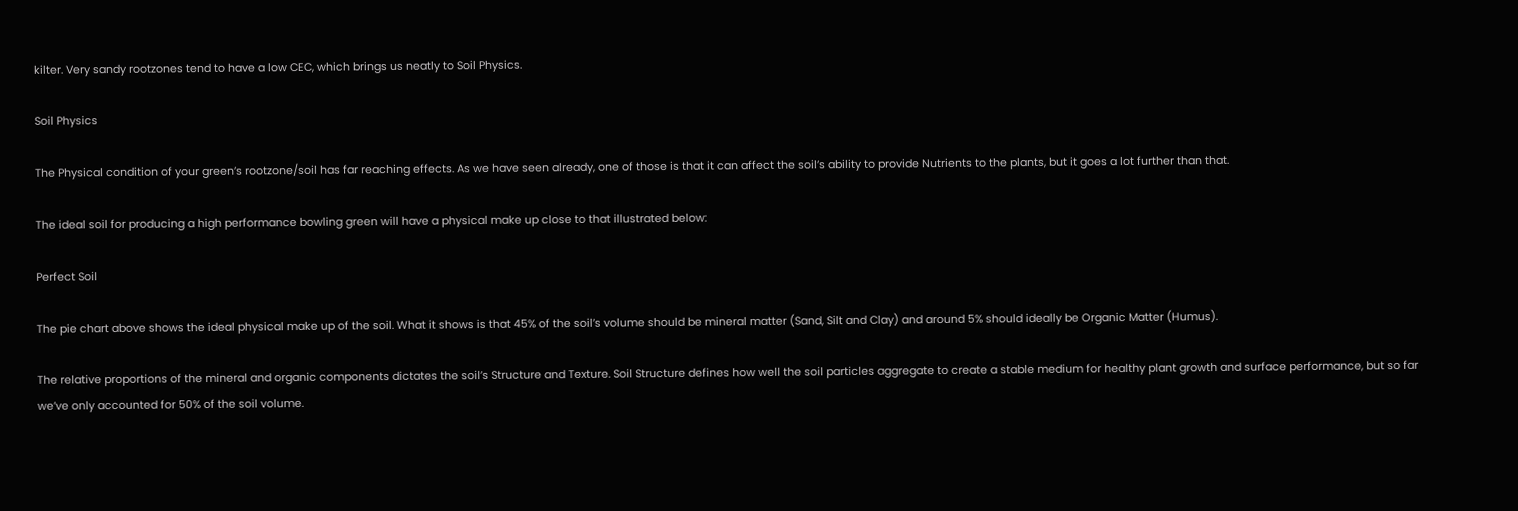kilter. Very sandy rootzones tend to have a low CEC, which brings us neatly to Soil Physics.

Soil Physics

The Physical condition of your green’s rootzone/soil has far reaching effects. As we have seen already, one of those is that it can affect the soil’s ability to provide Nutrients to the plants, but it goes a lot further than that.

The ideal soil for producing a high performance bowling green will have a physical make up close to that illustrated below:

Perfect Soil

The pie chart above shows the ideal physical make up of the soil. What it shows is that 45% of the soil’s volume should be mineral matter (Sand, Silt and Clay) and around 5% should ideally be Organic Matter (Humus).

The relative proportions of the mineral and organic components dictates the soil’s Structure and Texture. Soil Structure defines how well the soil particles aggregate to create a stable medium for healthy plant growth and surface performance, but so far we’ve only accounted for 50% of the soil volume.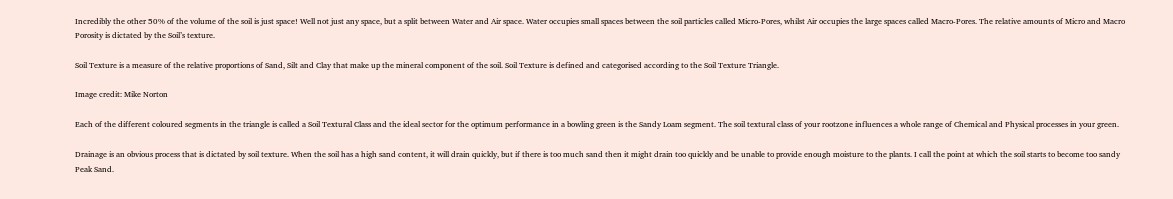Incredibly the other 50% of the volume of the soil is just space! Well not just any space, but a split between Water and Air space. Water occupies small spaces between the soil particles called Micro-Pores, whilst Air occupies the large spaces called Macro-Pores. The relative amounts of Micro and Macro Porosity is dictated by the Soil’s texture.

Soil Texture is a measure of the relative proportions of Sand, Silt and Clay that make up the mineral component of the soil. Soil Texture is defined and categorised according to the Soil Texture Triangle.

Image credit: Mike Norton

Each of the different coloured segments in the triangle is called a Soil Textural Class and the ideal sector for the optimum performance in a bowling green is the Sandy Loam segment. The soil textural class of your rootzone influences a whole range of Chemical and Physical processes in your green.

Drainage is an obvious process that is dictated by soil texture. When the soil has a high sand content, it will drain quickly, but if there is too much sand then it might drain too quickly and be unable to provide enough moisture to the plants. I call the point at which the soil starts to become too sandy Peak Sand.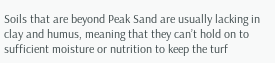Soils that are beyond Peak Sand are usually lacking in clay and humus, meaning that they can’t hold on to sufficient moisture or nutrition to keep the turf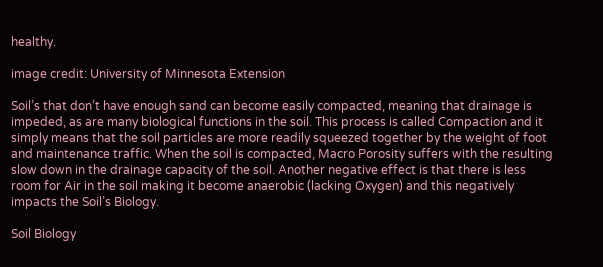healthy.

image credit: University of Minnesota Extension

Soil’s that don’t have enough sand can become easily compacted, meaning that drainage is impeded, as are many biological functions in the soil. This process is called Compaction and it simply means that the soil particles are more readily squeezed together by the weight of foot and maintenance traffic. When the soil is compacted, Macro Porosity suffers with the resulting slow down in the drainage capacity of the soil. Another negative effect is that there is less room for Air in the soil making it become anaerobic (lacking Oxygen) and this negatively impacts the Soil’s Biology.

Soil Biology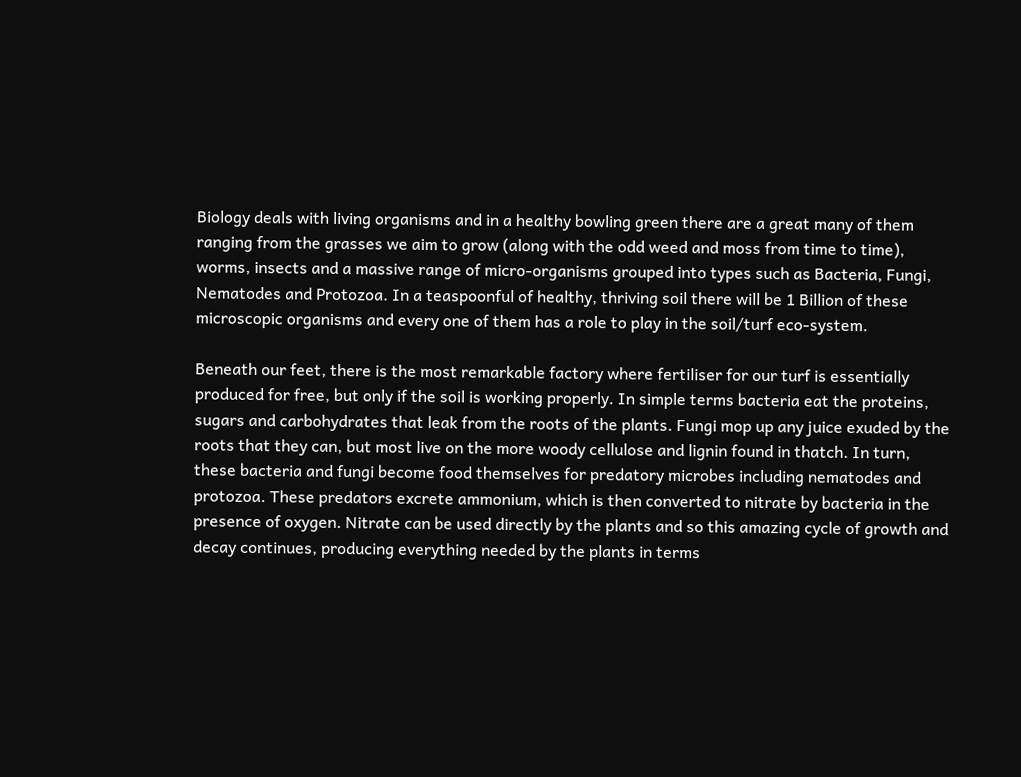Biology deals with living organisms and in a healthy bowling green there are a great many of them ranging from the grasses we aim to grow (along with the odd weed and moss from time to time), worms, insects and a massive range of micro-organisms grouped into types such as Bacteria, Fungi, Nematodes and Protozoa. In a teaspoonful of healthy, thriving soil there will be 1 Billion of these microscopic organisms and every one of them has a role to play in the soil/turf eco-system.

Beneath our feet, there is the most remarkable factory where fertiliser for our turf is essentially produced for free, but only if the soil is working properly. In simple terms bacteria eat the proteins, sugars and carbohydrates that leak from the roots of the plants. Fungi mop up any juice exuded by the roots that they can, but most live on the more woody cellulose and lignin found in thatch. In turn, these bacteria and fungi become food themselves for predatory microbes including nematodes and protozoa. These predators excrete ammonium, which is then converted to nitrate by bacteria in the presence of oxygen. Nitrate can be used directly by the plants and so this amazing cycle of growth and decay continues, producing everything needed by the plants in terms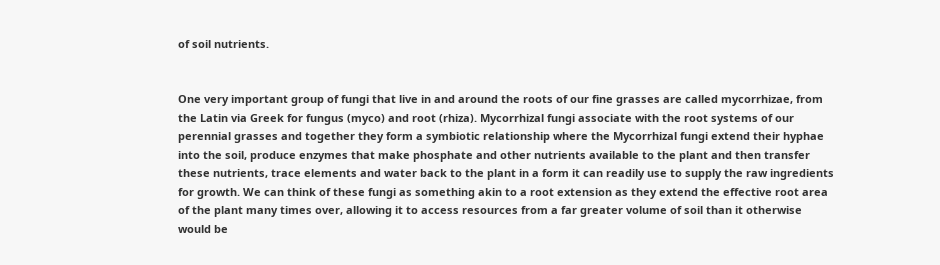of soil nutrients.


One very important group of fungi that live in and around the roots of our fine grasses are called mycorrhizae, from the Latin via Greek for fungus (myco) and root (rhiza). Mycorrhizal fungi associate with the root systems of our perennial grasses and together they form a symbiotic relationship where the Mycorrhizal fungi extend their hyphae into the soil, produce enzymes that make phosphate and other nutrients available to the plant and then transfer these nutrients, trace elements and water back to the plant in a form it can readily use to supply the raw ingredients for growth. We can think of these fungi as something akin to a root extension as they extend the effective root area of the plant many times over, allowing it to access resources from a far greater volume of soil than it otherwise would be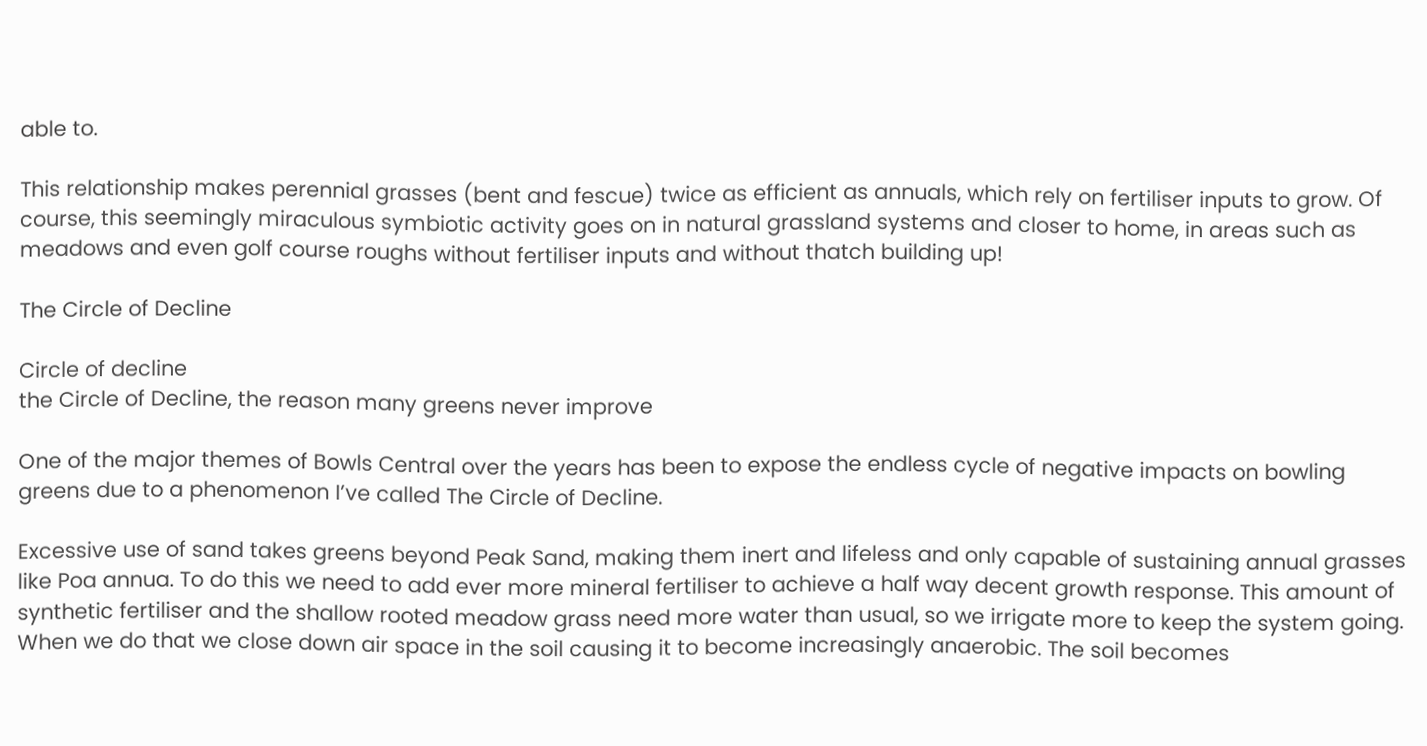able to.

This relationship makes perennial grasses (bent and fescue) twice as efficient as annuals, which rely on fertiliser inputs to grow. Of course, this seemingly miraculous symbiotic activity goes on in natural grassland systems and closer to home, in areas such as meadows and even golf course roughs without fertiliser inputs and without thatch building up!

The Circle of Decline

Circle of decline
the Circle of Decline, the reason many greens never improve

One of the major themes of Bowls Central over the years has been to expose the endless cycle of negative impacts on bowling greens due to a phenomenon I’ve called The Circle of Decline.

Excessive use of sand takes greens beyond Peak Sand, making them inert and lifeless and only capable of sustaining annual grasses like Poa annua. To do this we need to add ever more mineral fertiliser to achieve a half way decent growth response. This amount of synthetic fertiliser and the shallow rooted meadow grass need more water than usual, so we irrigate more to keep the system going. When we do that we close down air space in the soil causing it to become increasingly anaerobic. The soil becomes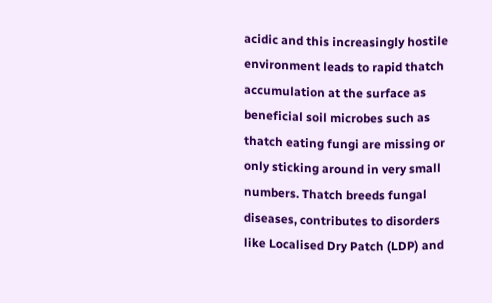acidic and this increasingly hostile environment leads to rapid thatch accumulation at the surface as beneficial soil microbes such as thatch eating fungi are missing or only sticking around in very small numbers. Thatch breeds fungal diseases, contributes to disorders like Localised Dry Patch (LDP) and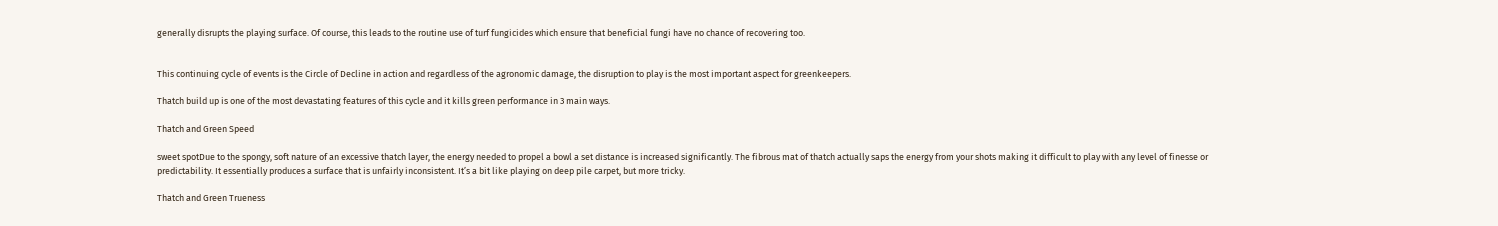generally disrupts the playing surface. Of course, this leads to the routine use of turf fungicides which ensure that beneficial fungi have no chance of recovering too.


This continuing cycle of events is the Circle of Decline in action and regardless of the agronomic damage, the disruption to play is the most important aspect for greenkeepers.

Thatch build up is one of the most devastating features of this cycle and it kills green performance in 3 main ways.

Thatch and Green Speed

sweet spotDue to the spongy, soft nature of an excessive thatch layer, the energy needed to propel a bowl a set distance is increased significantly. The fibrous mat of thatch actually saps the energy from your shots making it difficult to play with any level of finesse or predictability. It essentially produces a surface that is unfairly inconsistent. It’s a bit like playing on deep pile carpet, but more tricky.

Thatch and Green Trueness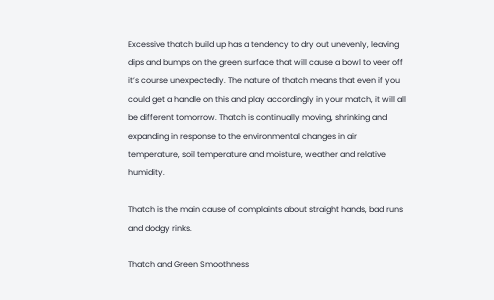Excessive thatch build up has a tendency to dry out unevenly, leaving dips and bumps on the green surface that will cause a bowl to veer off it’s course unexpectedly. The nature of thatch means that even if you could get a handle on this and play accordingly in your match, it will all be different tomorrow. Thatch is continually moving, shrinking and expanding in response to the environmental changes in air temperature, soil temperature and moisture, weather and relative humidity.

Thatch is the main cause of complaints about straight hands, bad runs and dodgy rinks.

Thatch and Green Smoothness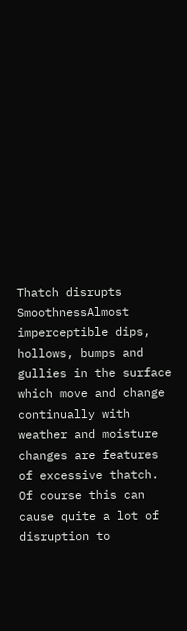Thatch disrupts SmoothnessAlmost imperceptible dips, hollows, bumps and gullies in the surface which move and change continually with weather and moisture changes are features of excessive thatch. Of course this can cause quite a lot of disruption to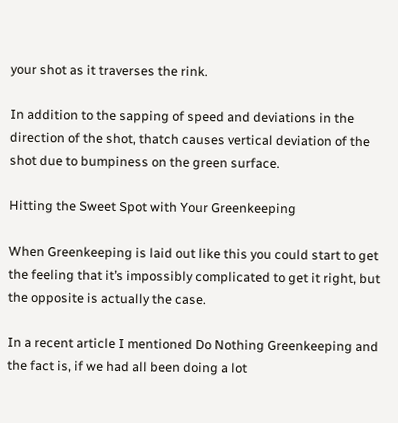your shot as it traverses the rink.

In addition to the sapping of speed and deviations in the direction of the shot, thatch causes vertical deviation of the shot due to bumpiness on the green surface.

Hitting the Sweet Spot with Your Greenkeeping

When Greenkeeping is laid out like this you could start to get the feeling that it’s impossibly complicated to get it right, but the opposite is actually the case.

In a recent article I mentioned Do Nothing Greenkeeping and the fact is, if we had all been doing a lot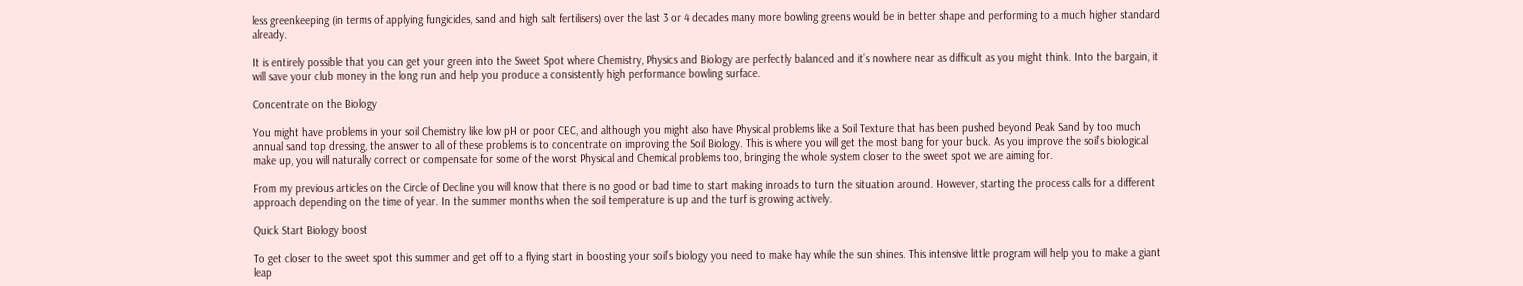less greenkeeping (in terms of applying fungicides, sand and high salt fertilisers) over the last 3 or 4 decades many more bowling greens would be in better shape and performing to a much higher standard already.

It is entirely possible that you can get your green into the Sweet Spot where Chemistry, Physics and Biology are perfectly balanced and it’s nowhere near as difficult as you might think. Into the bargain, it will save your club money in the long run and help you produce a consistently high performance bowling surface.

Concentrate on the Biology

You might have problems in your soil Chemistry like low pH or poor CEC, and although you might also have Physical problems like a Soil Texture that has been pushed beyond Peak Sand by too much annual sand top dressing, the answer to all of these problems is to concentrate on improving the Soil Biology. This is where you will get the most bang for your buck. As you improve the soil’s biological make up, you will naturally correct or compensate for some of the worst Physical and Chemical problems too, bringing the whole system closer to the sweet spot we are aiming for.

From my previous articles on the Circle of Decline you will know that there is no good or bad time to start making inroads to turn the situation around. However, starting the process calls for a different approach depending on the time of year. In the summer months when the soil temperature is up and the turf is growing actively.

Quick Start Biology boost

To get closer to the sweet spot this summer and get off to a flying start in boosting your soil’s biology you need to make hay while the sun shines. This intensive little program will help you to make a giant leap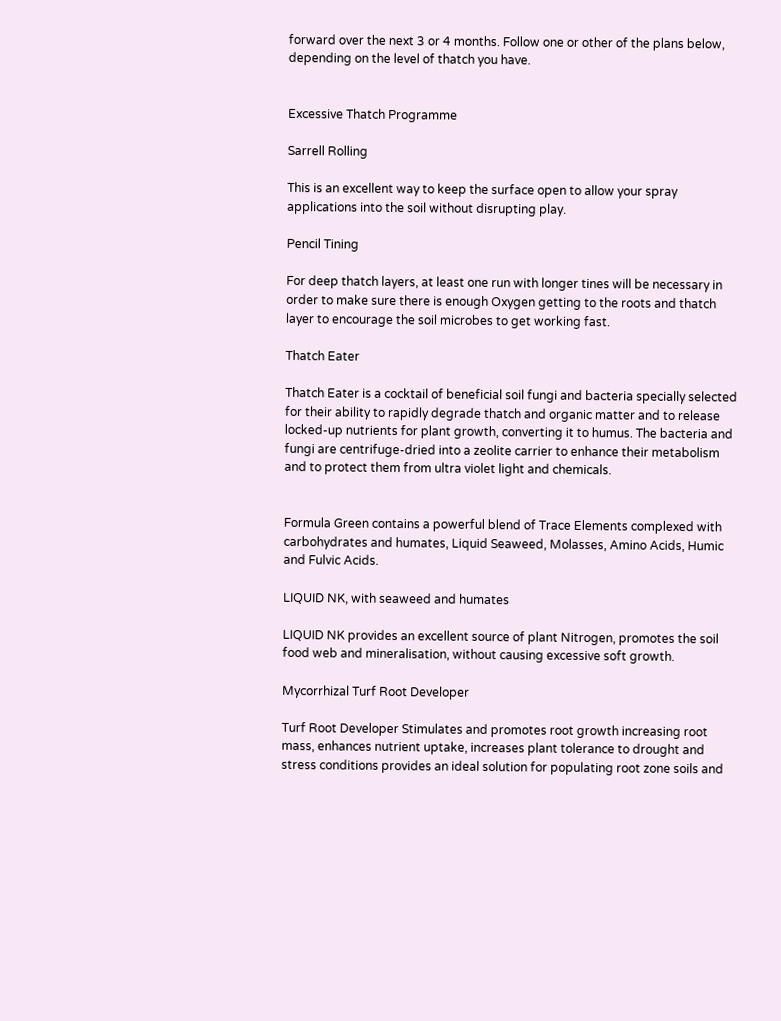forward over the next 3 or 4 months. Follow one or other of the plans below, depending on the level of thatch you have.


Excessive Thatch Programme

Sarrell Rolling

This is an excellent way to keep the surface open to allow your spray applications into the soil without disrupting play.

Pencil Tining

For deep thatch layers, at least one run with longer tines will be necessary in order to make sure there is enough Oxygen getting to the roots and thatch layer to encourage the soil microbes to get working fast.

Thatch Eater

Thatch Eater is a cocktail of beneficial soil fungi and bacteria specially selected for their ability to rapidly degrade thatch and organic matter and to release locked-up nutrients for plant growth, converting it to humus. The bacteria and fungi are centrifuge-dried into a zeolite carrier to enhance their metabolism and to protect them from ultra violet light and chemicals.


Formula Green contains a powerful blend of Trace Elements complexed with carbohydrates and humates, Liquid Seaweed, Molasses, Amino Acids, Humic and Fulvic Acids.

LIQUID NK, with seaweed and humates

LIQUID NK provides an excellent source of plant Nitrogen, promotes the soil food web and mineralisation, without causing excessive soft growth.

Mycorrhizal Turf Root Developer

Turf Root Developer Stimulates and promotes root growth increasing root mass, enhances nutrient uptake, increases plant tolerance to drought and stress conditions provides an ideal solution for populating root zone soils and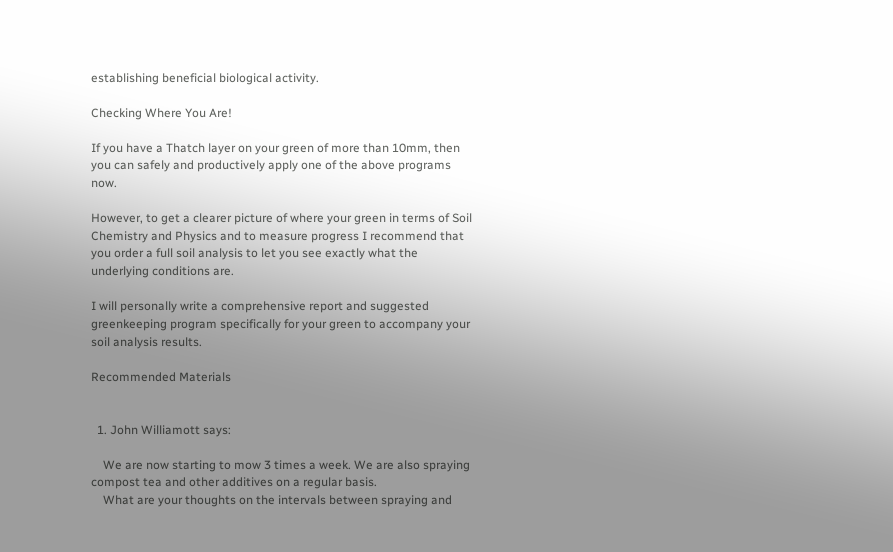establishing beneficial biological activity.

Checking Where You Are!

If you have a Thatch layer on your green of more than 10mm, then you can safely and productively apply one of the above programs now.

However, to get a clearer picture of where your green in terms of Soil Chemistry and Physics and to measure progress I recommend that you order a full soil analysis to let you see exactly what the underlying conditions are.

I will personally write a comprehensive report and suggested greenkeeping program specifically for your green to accompany your soil analysis results.

Recommended Materials


  1. John Williamott says:

    We are now starting to mow 3 times a week. We are also spraying compost tea and other additives on a regular basis.
    What are your thoughts on the intervals between spraying and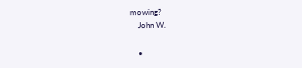mowing?
    John W.

    •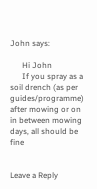John says:

      Hi John
      If you spray as a soil drench (as per guides/programme) after mowing or on in between mowing days, all should be fine


Leave a Reply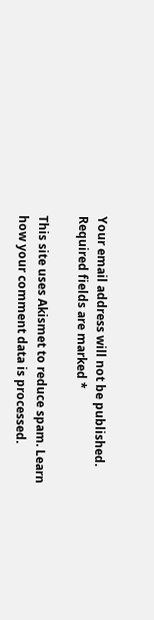Your email address will not be published. Required fields are marked *

This site uses Akismet to reduce spam. Learn how your comment data is processed.